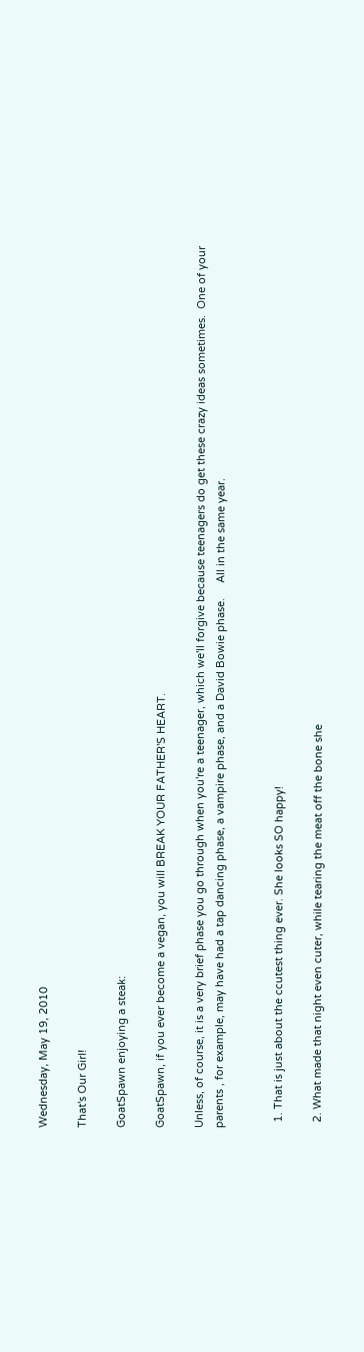Wednesday, May 19, 2010

That's Our Girl!

GoatSpawn enjoying a steak:

GoatSpawn, if you ever become a vegan, you will BREAK YOUR FATHER'S HEART.

Unless, of course, it is a very brief phase you go through when you're a teenager, which we'll forgive because teenagers do get these crazy ideas sometimes.  One of your parents , for example, may have had a tap dancing phase, a vampire phase, and a David Bowie phase.     All in the same year.


  1. That is just about the ccutest thing ever. She looks SO happy!

  2. What made that night even cuter, while tearing the meat off the bone she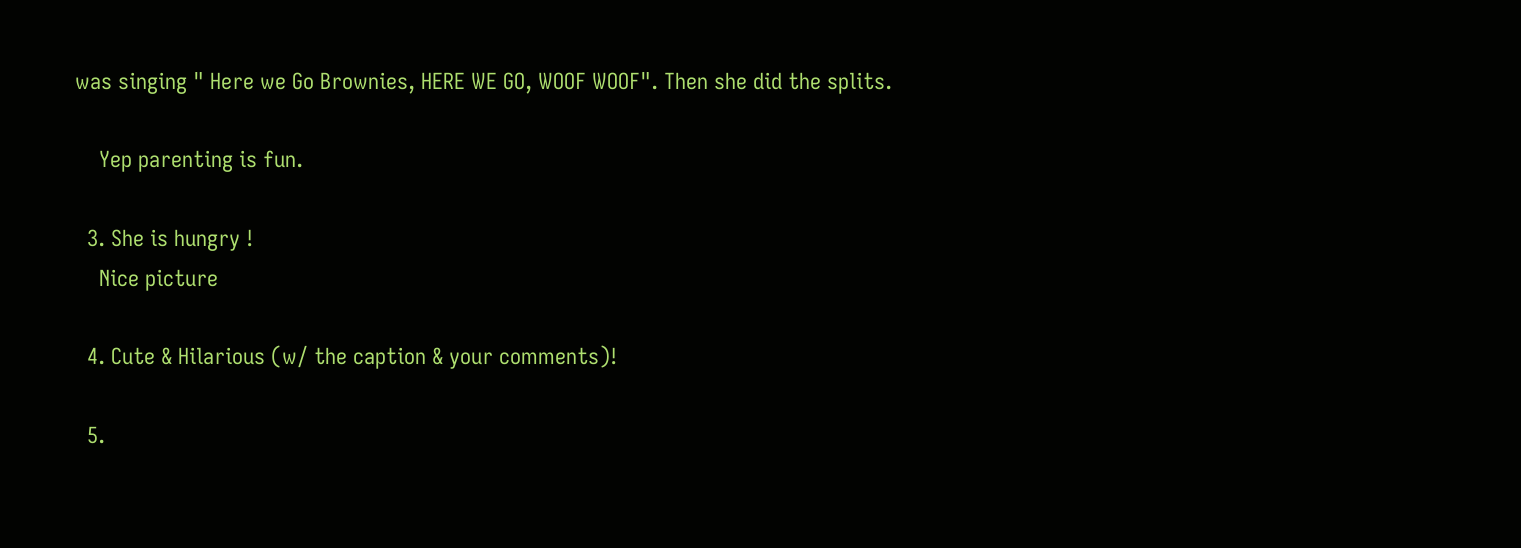was singing " Here we Go Brownies, HERE WE GO, WOOF WOOF". Then she did the splits.

    Yep parenting is fun.

  3. She is hungry !
    Nice picture

  4. Cute & Hilarious (w/ the caption & your comments)!

  5.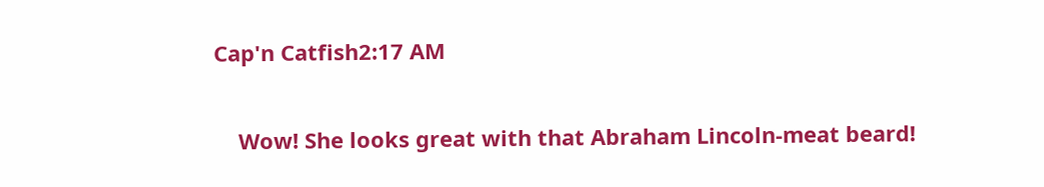Cap'n Catfish2:17 AM

    Wow! She looks great with that Abraham Lincoln-meat beard!